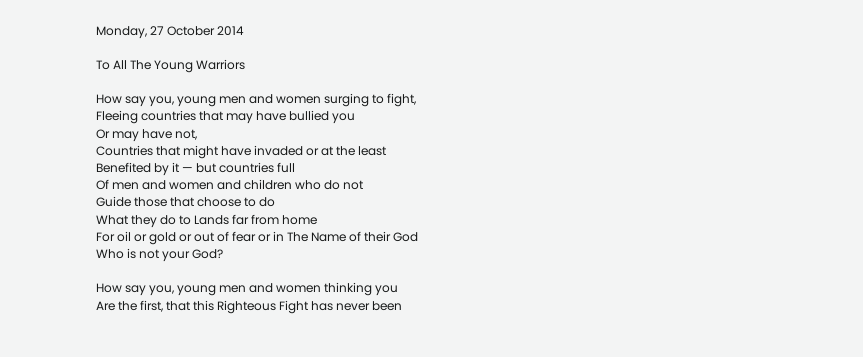Monday, 27 October 2014

To All The Young Warriors

How say you, young men and women surging to fight,
Fleeing countries that may have bullied you
Or may have not,
Countries that might have invaded or at the least
Benefited by it — but countries full
Of men and women and children who do not
Guide those that choose to do
What they do to Lands far from home
For oil or gold or out of fear or in The Name of their God
Who is not your God?

How say you, young men and women thinking you
Are the first, that this Righteous Fight has never been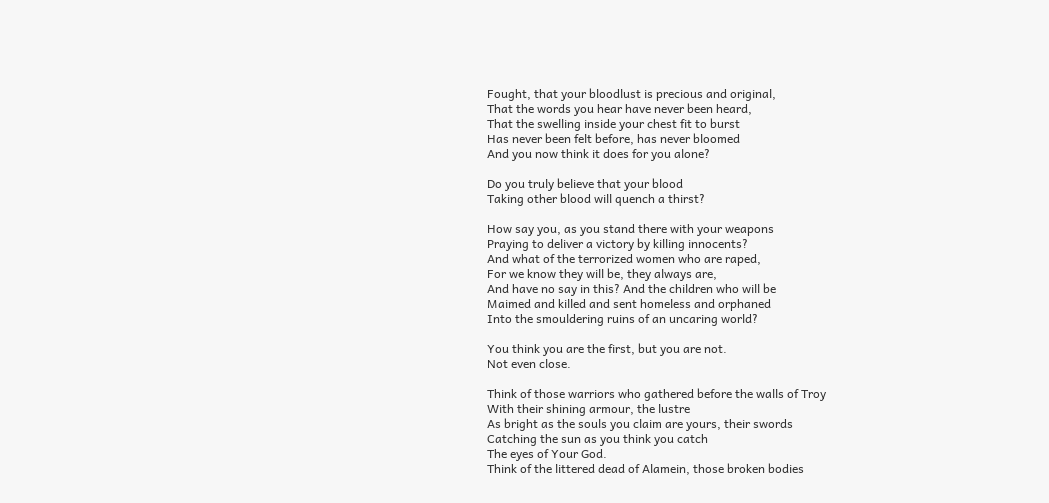Fought, that your bloodlust is precious and original,
That the words you hear have never been heard,
That the swelling inside your chest fit to burst
Has never been felt before, has never bloomed
And you now think it does for you alone?

Do you truly believe that your blood
Taking other blood will quench a thirst?

How say you, as you stand there with your weapons
Praying to deliver a victory by killing innocents?
And what of the terrorized women who are raped,
For we know they will be, they always are,
And have no say in this? And the children who will be
Maimed and killed and sent homeless and orphaned
Into the smouldering ruins of an uncaring world?

You think you are the first, but you are not.
Not even close.

Think of those warriors who gathered before the walls of Troy
With their shining armour, the lustre
As bright as the souls you claim are yours, their swords
Catching the sun as you think you catch
The eyes of Your God.
Think of the littered dead of Alamein, those broken bodies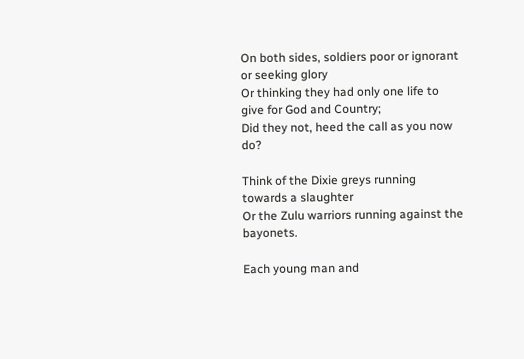On both sides, soldiers poor or ignorant or seeking glory
Or thinking they had only one life to give for God and Country;
Did they not, heed the call as you now do?

Think of the Dixie greys running towards a slaughter
Or the Zulu warriors running against the bayonets.

Each young man and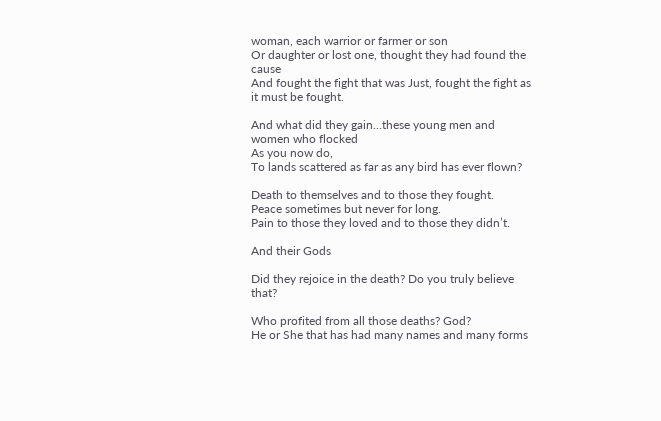woman, each warrior or farmer or son
Or daughter or lost one, thought they had found the cause
And fought the fight that was Just, fought the fight as it must be fought.

And what did they gain…these young men and women who flocked
As you now do,
To lands scattered as far as any bird has ever flown?

Death to themselves and to those they fought.
Peace sometimes but never for long.
Pain to those they loved and to those they didn’t.

And their Gods

Did they rejoice in the death? Do you truly believe that?

Who profited from all those deaths? God?
He or She that has had many names and many forms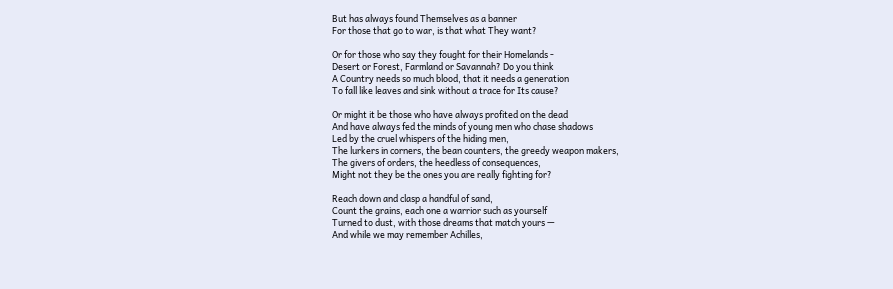But has always found Themselves as a banner
For those that go to war, is that what They want?

Or for those who say they fought for their Homelands ‑
Desert or Forest, Farmland or Savannah? Do you think
A Country needs so much blood, that it needs a generation
To fall like leaves and sink without a trace for Its cause?

Or might it be those who have always profited on the dead
And have always fed the minds of young men who chase shadows
Led by the cruel whispers of the hiding men,
The lurkers in corners, the bean counters, the greedy weapon makers,
The givers of orders, the heedless of consequences,
Might not they be the ones you are really fighting for?

Reach down and clasp a handful of sand,
Count the grains, each one a warrior such as yourself
Turned to dust, with those dreams that match yours —
And while we may remember Achilles,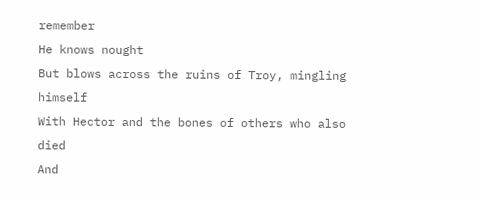remember
He knows nought
But blows across the ruins of Troy, mingling himself
With Hector and the bones of others who also died
And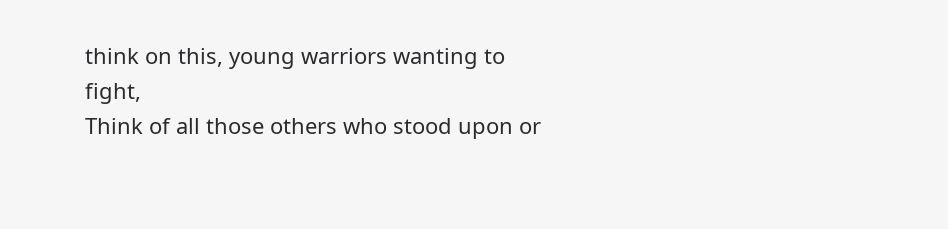think on this, young warriors wanting to fight,
Think of all those others who stood upon or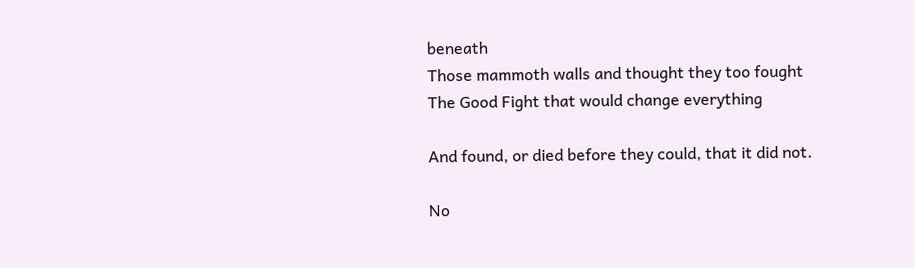beneath
Those mammoth walls and thought they too fought
The Good Fight that would change everything

And found, or died before they could, that it did not.

No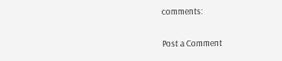comments:

Post a Comment